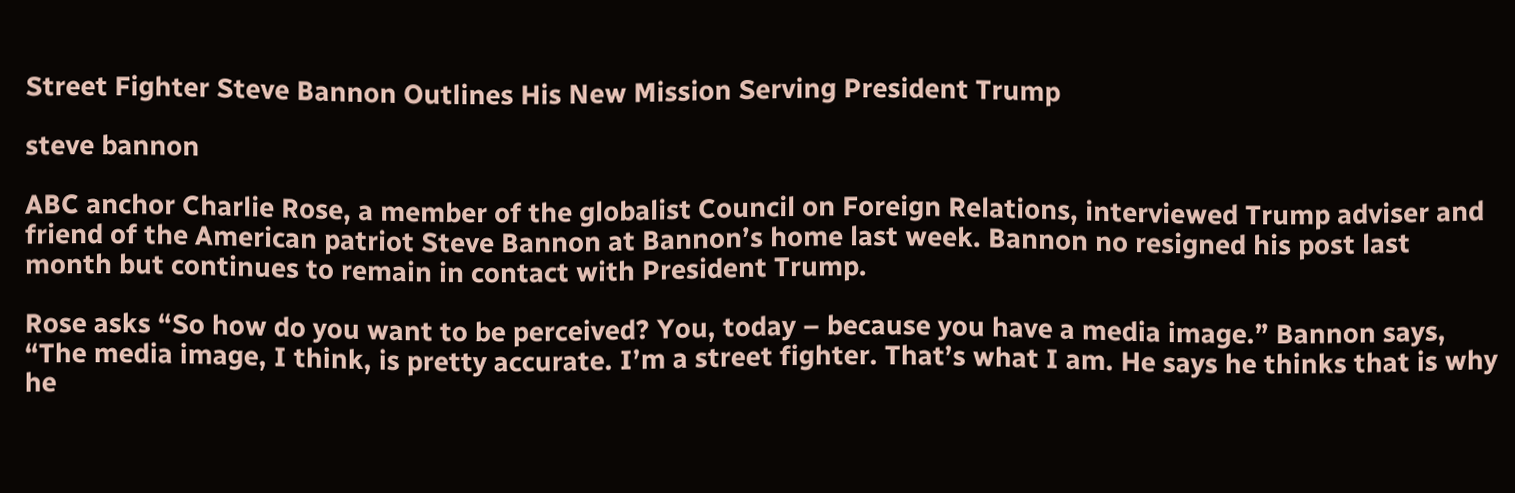Street Fighter Steve Bannon Outlines His New Mission Serving President Trump

steve bannon

ABC anchor Charlie Rose, a member of the globalist Council on Foreign Relations, interviewed Trump adviser and friend of the American patriot Steve Bannon at Bannon’s home last week. Bannon no resigned his post last month but continues to remain in contact with President Trump.

Rose asks “So how do you want to be perceived? You, today – because you have a media image.” Bannon says, “The media image, I think, is pretty accurate. I’m a street fighter. That’s what I am. He says he thinks that is why he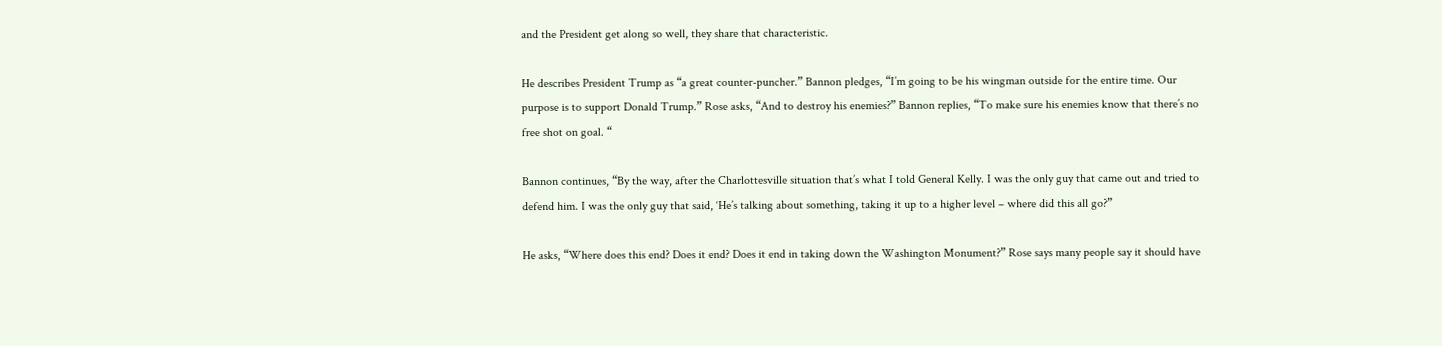and the President get along so well, they share that characteristic.

He describes President Trump as “a great counter-puncher.” Bannon pledges, “I’m going to be his wingman outside for the entire time. Our purpose is to support Donald Trump.” Rose asks, “And to destroy his enemies?” Bannon replies, “To make sure his enemies know that there’s no free shot on goal. “

Bannon continues, “By the way, after the Charlottesville situation that’s what I told General Kelly. I was the only guy that came out and tried to defend him. I was the only guy that said, ‘He’s talking about something, taking it up to a higher level – where did this all go?”

He asks, “Where does this end? Does it end? Does it end in taking down the Washington Monument?” Rose says many people say it should have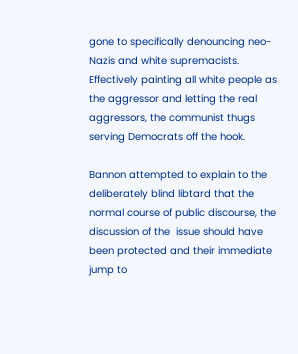gone to specifically denouncing neo-Nazis and white supremacists. Effectively painting all white people as the aggressor and letting the real aggressors, the communist thugs serving Democrats off the hook.

Bannon attempted to explain to the deliberately blind libtard that the normal course of public discourse, the discussion of the  issue should have been protected and their immediate jump to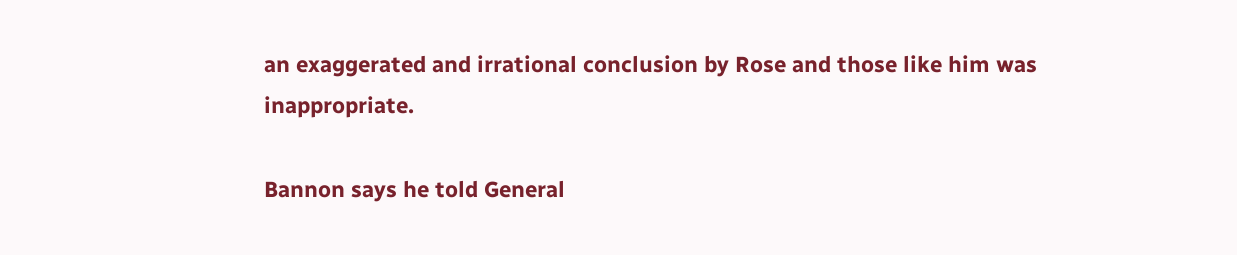an exaggerated and irrational conclusion by Rose and those like him was inappropriate.

Bannon says he told General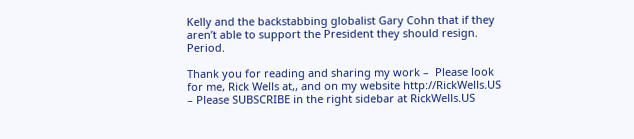Kelly and the backstabbing globalist Gary Cohn that if they aren’t able to support the President they should resign. Period.

Thank you for reading and sharing my work –  Please look for me, Rick Wells at,, and on my website http://RickWells.US  – Please SUBSCRIBE in the right sidebar at RickWells.US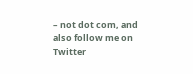– not dot com, and also follow me on Twitter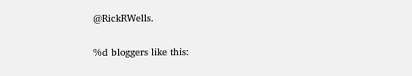@RickRWells.

%d bloggers like this: